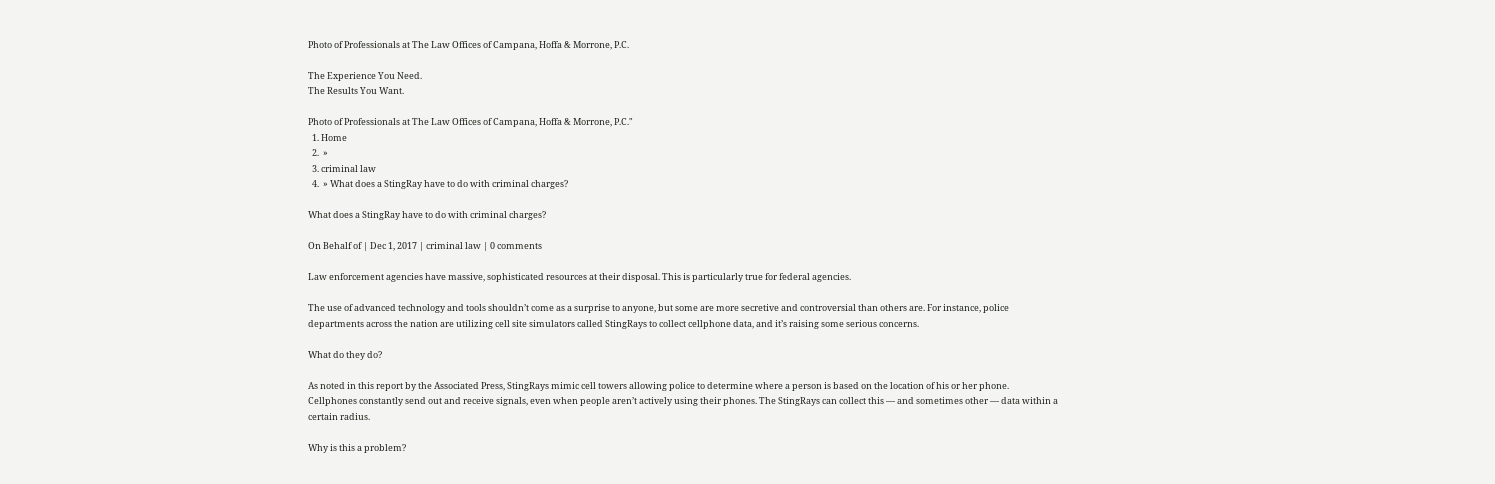Photo of Professionals at The Law Offices of Campana, Hoffa & Morrone, P.C.

The Experience You Need.
The Results You Want.

Photo of Professionals at The Law Offices of Campana, Hoffa & Morrone, P.C."
  1. Home
  2.  »
  3. criminal law
  4.  » What does a StingRay have to do with criminal charges?

What does a StingRay have to do with criminal charges?

On Behalf of | Dec 1, 2017 | criminal law | 0 comments

Law enforcement agencies have massive, sophisticated resources at their disposal. This is particularly true for federal agencies.

The use of advanced technology and tools shouldn’t come as a surprise to anyone, but some are more secretive and controversial than others are. For instance, police departments across the nation are utilizing cell site simulators called StingRays to collect cellphone data, and it’s raising some serious concerns.

What do they do?

As noted in this report by the Associated Press, StingRays mimic cell towers allowing police to determine where a person is based on the location of his or her phone. Cellphones constantly send out and receive signals, even when people aren’t actively using their phones. The StingRays can collect this — and sometimes other — data within a certain radius.

Why is this a problem?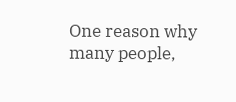One reason why many people,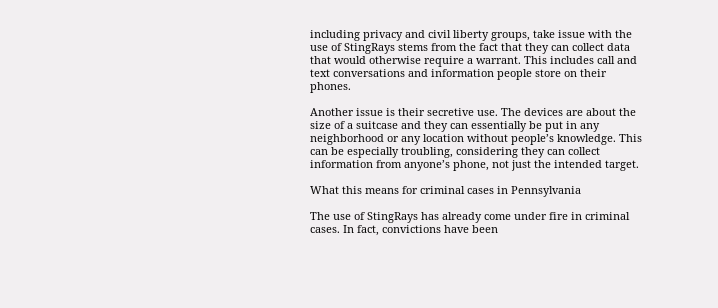including privacy and civil liberty groups, take issue with the use of StingRays stems from the fact that they can collect data that would otherwise require a warrant. This includes call and text conversations and information people store on their phones.

Another issue is their secretive use. The devices are about the size of a suitcase and they can essentially be put in any neighborhood or any location without people’s knowledge. This can be especially troubling, considering they can collect information from anyone’s phone, not just the intended target.

What this means for criminal cases in Pennsylvania

The use of StingRays has already come under fire in criminal cases. In fact, convictions have been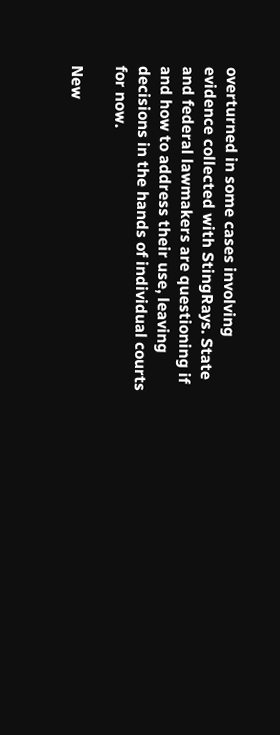overturned in some cases involving evidence collected with StingRays. State and federal lawmakers are questioning if and how to address their use, leaving decisions in the hands of individual courts for now.

New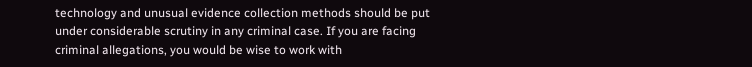technology and unusual evidence collection methods should be put under considerable scrutiny in any criminal case. If you are facing criminal allegations, you would be wise to work with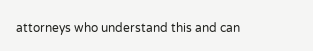attorneys who understand this and can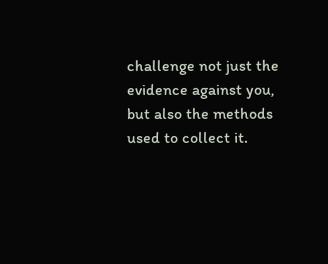challenge not just the evidence against you, but also the methods used to collect it.